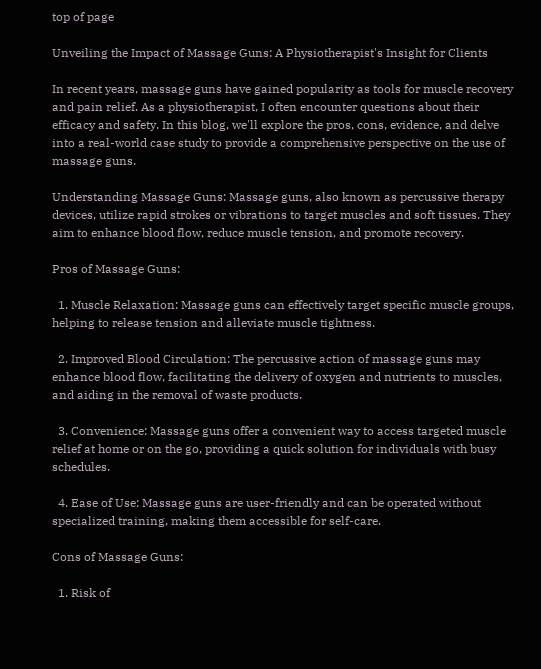top of page

Unveiling the Impact of Massage Guns: A Physiotherapist's Insight for Clients

In recent years, massage guns have gained popularity as tools for muscle recovery and pain relief. As a physiotherapist, I often encounter questions about their efficacy and safety. In this blog, we'll explore the pros, cons, evidence, and delve into a real-world case study to provide a comprehensive perspective on the use of massage guns.

Understanding Massage Guns: Massage guns, also known as percussive therapy devices, utilize rapid strokes or vibrations to target muscles and soft tissues. They aim to enhance blood flow, reduce muscle tension, and promote recovery.

Pros of Massage Guns:

  1. Muscle Relaxation: Massage guns can effectively target specific muscle groups, helping to release tension and alleviate muscle tightness.

  2. Improved Blood Circulation: The percussive action of massage guns may enhance blood flow, facilitating the delivery of oxygen and nutrients to muscles, and aiding in the removal of waste products.

  3. Convenience: Massage guns offer a convenient way to access targeted muscle relief at home or on the go, providing a quick solution for individuals with busy schedules.

  4. Ease of Use: Massage guns are user-friendly and can be operated without specialized training, making them accessible for self-care.

Cons of Massage Guns:

  1. Risk of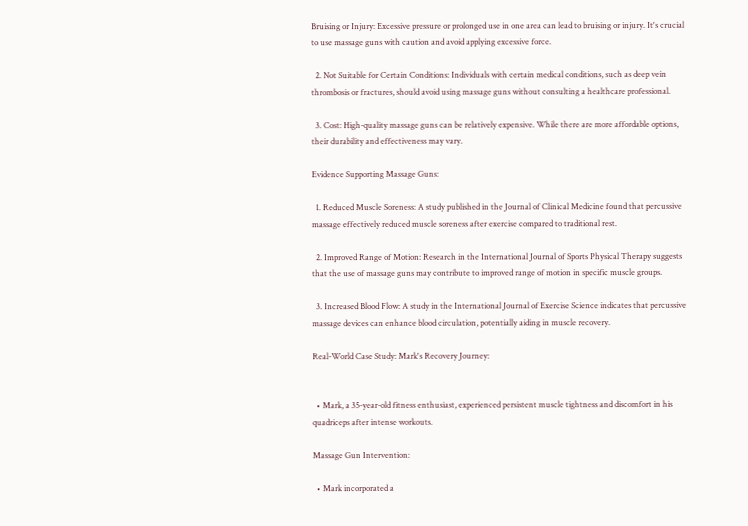Bruising or Injury: Excessive pressure or prolonged use in one area can lead to bruising or injury. It's crucial to use massage guns with caution and avoid applying excessive force.

  2. Not Suitable for Certain Conditions: Individuals with certain medical conditions, such as deep vein thrombosis or fractures, should avoid using massage guns without consulting a healthcare professional.

  3. Cost: High-quality massage guns can be relatively expensive. While there are more affordable options, their durability and effectiveness may vary.

Evidence Supporting Massage Guns:

  1. Reduced Muscle Soreness: A study published in the Journal of Clinical Medicine found that percussive massage effectively reduced muscle soreness after exercise compared to traditional rest.

  2. Improved Range of Motion: Research in the International Journal of Sports Physical Therapy suggests that the use of massage guns may contribute to improved range of motion in specific muscle groups.

  3. Increased Blood Flow: A study in the International Journal of Exercise Science indicates that percussive massage devices can enhance blood circulation, potentially aiding in muscle recovery.

Real-World Case Study: Mark's Recovery Journey:


  • Mark, a 35-year-old fitness enthusiast, experienced persistent muscle tightness and discomfort in his quadriceps after intense workouts.

Massage Gun Intervention:

  • Mark incorporated a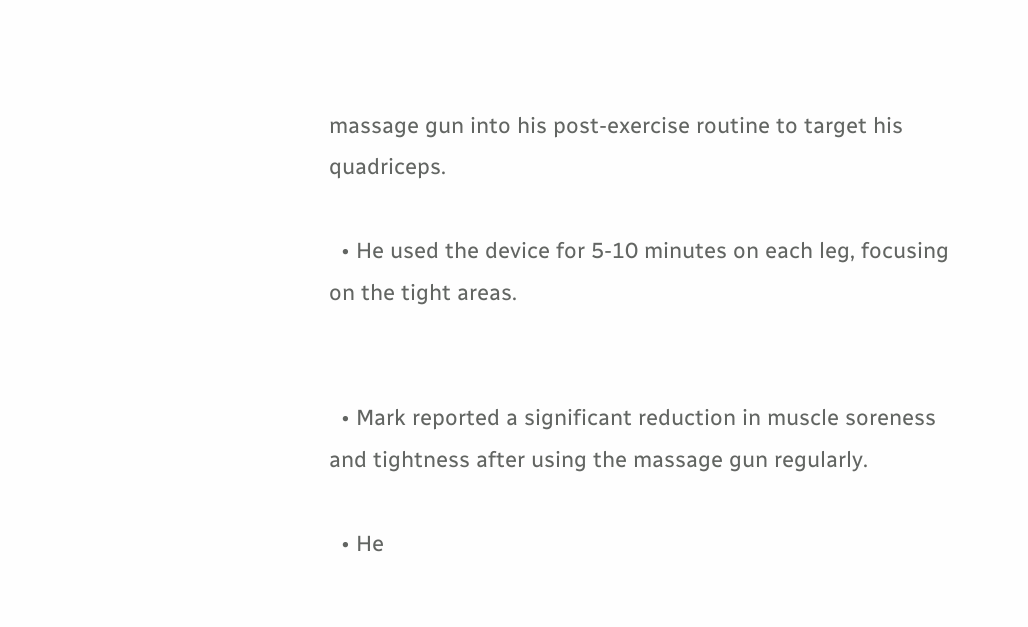massage gun into his post-exercise routine to target his quadriceps.

  • He used the device for 5-10 minutes on each leg, focusing on the tight areas.


  • Mark reported a significant reduction in muscle soreness and tightness after using the massage gun regularly.

  • He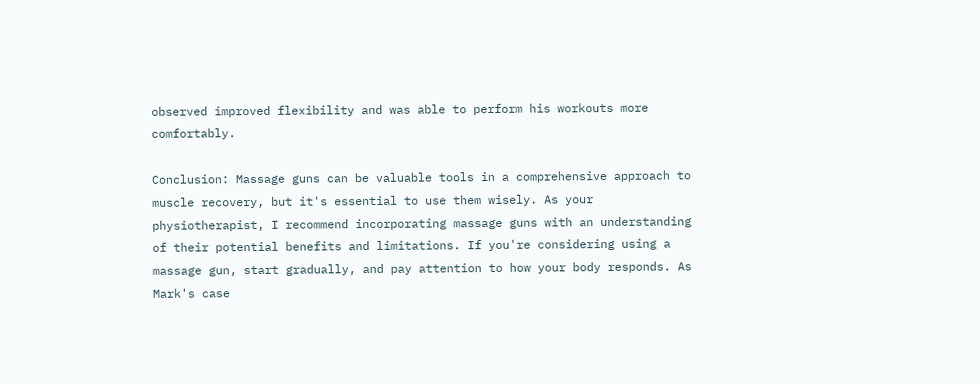observed improved flexibility and was able to perform his workouts more comfortably.

Conclusion: Massage guns can be valuable tools in a comprehensive approach to muscle recovery, but it's essential to use them wisely. As your physiotherapist, I recommend incorporating massage guns with an understanding of their potential benefits and limitations. If you're considering using a massage gun, start gradually, and pay attention to how your body responds. As Mark's case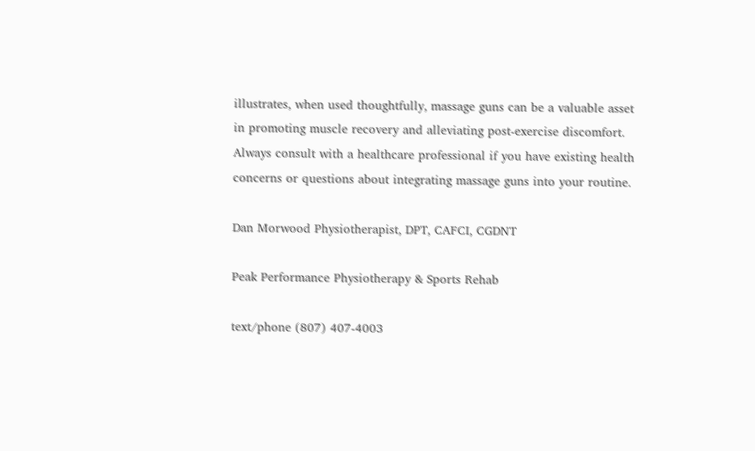illustrates, when used thoughtfully, massage guns can be a valuable asset in promoting muscle recovery and alleviating post-exercise discomfort. Always consult with a healthcare professional if you have existing health concerns or questions about integrating massage guns into your routine.

Dan Morwood Physiotherapist, DPT, CAFCI, CGDNT

Peak Performance Physiotherapy & Sports Rehab

text/phone (807) 407-4003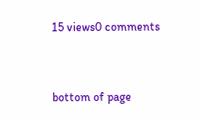15 views0 comments


bottom of page